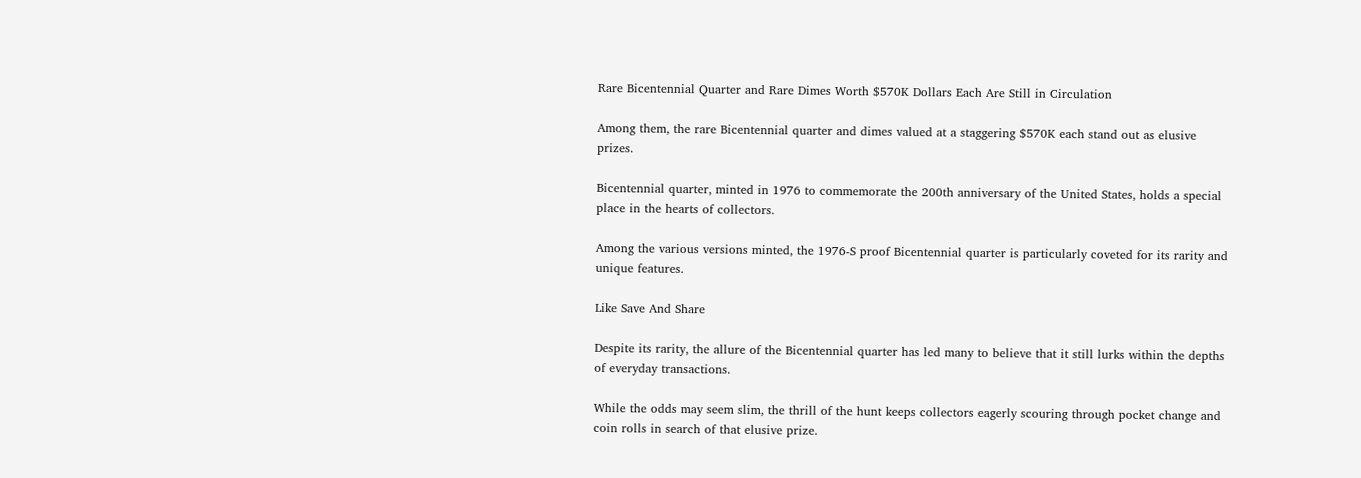Rare Bicentennial Quarter and Rare Dimes Worth $570K Dollars Each Are Still in Circulation

Among them, the rare Bicentennial quarter and dimes valued at a staggering $570K each stand out as elusive prizes.

Bicentennial quarter, minted in 1976 to commemorate the 200th anniversary of the United States, holds a special place in the hearts of collectors.

Among the various versions minted, the 1976-S proof Bicentennial quarter is particularly coveted for its rarity and unique features.

Like Save And Share

Despite its rarity, the allure of the Bicentennial quarter has led many to believe that it still lurks within the depths of everyday transactions.

While the odds may seem slim, the thrill of the hunt keeps collectors eagerly scouring through pocket change and coin rolls in search of that elusive prize.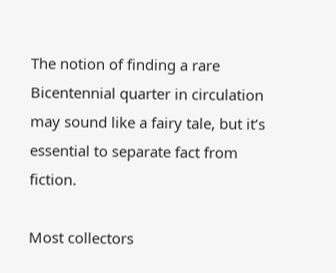The notion of finding a rare Bicentennial quarter in circulation may sound like a fairy tale, but it’s essential to separate fact from fiction.

Most collectors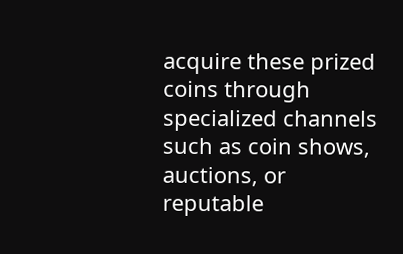acquire these prized coins through specialized channels such as coin shows, auctions, or reputable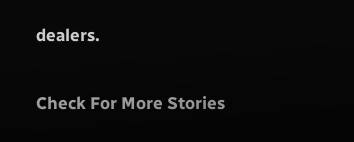dealers.

Check For More Stories